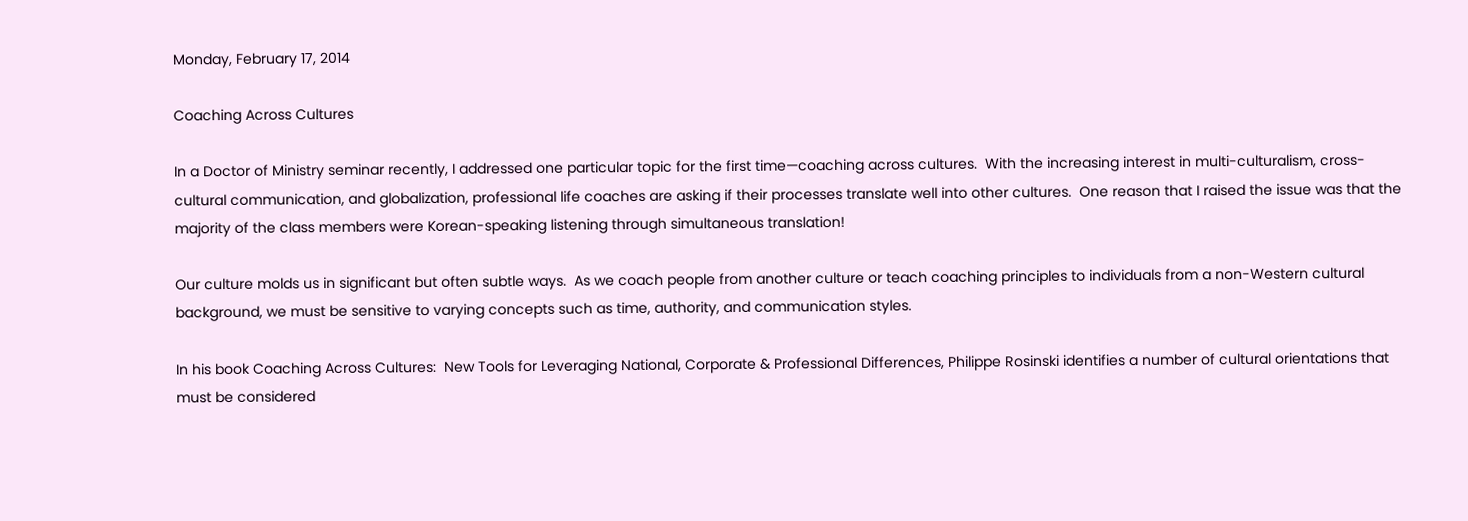Monday, February 17, 2014

Coaching Across Cultures

In a Doctor of Ministry seminar recently, I addressed one particular topic for the first time—coaching across cultures.  With the increasing interest in multi-culturalism, cross-cultural communication, and globalization, professional life coaches are asking if their processes translate well into other cultures.  One reason that I raised the issue was that the majority of the class members were Korean-speaking listening through simultaneous translation!

Our culture molds us in significant but often subtle ways.  As we coach people from another culture or teach coaching principles to individuals from a non-Western cultural background, we must be sensitive to varying concepts such as time, authority, and communication styles.

In his book Coaching Across Cultures:  New Tools for Leveraging National, Corporate & Professional Differences, Philippe Rosinski identifies a number of cultural orientations that must be considered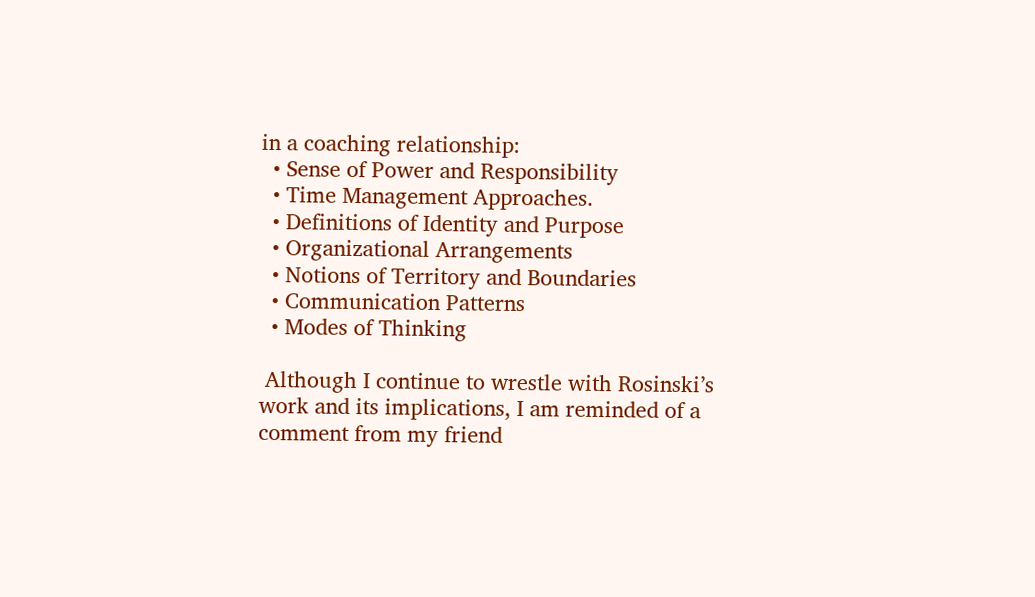in a coaching relationship:
  • Sense of Power and Responsibility
  • Time Management Approaches.
  • Definitions of Identity and Purpose
  • Organizational Arrangements
  • Notions of Territory and Boundaries
  • Communication Patterns
  • Modes of Thinking

 Although I continue to wrestle with Rosinski’s work and its implications, I am reminded of a comment from my friend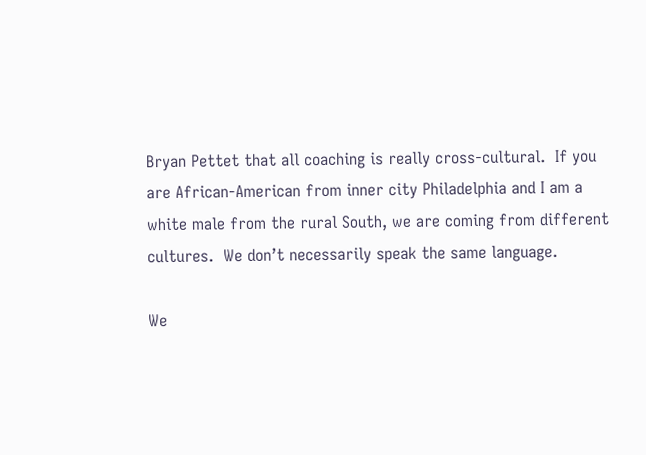Bryan Pettet that all coaching is really cross-cultural.  If you are African-American from inner city Philadelphia and I am a white male from the rural South, we are coming from different cultures.  We don’t necessarily speak the same language.

We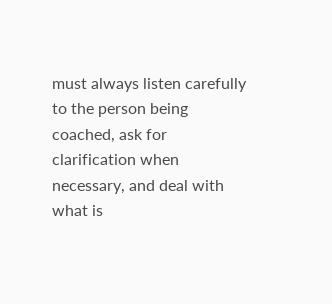must always listen carefully to the person being coached, ask for clarification when necessary, and deal with what is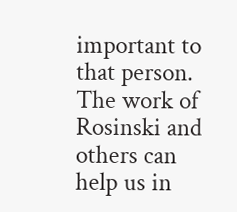important to that person.  The work of Rosinski and others can help us in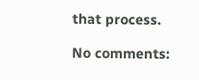that process.

No comments: